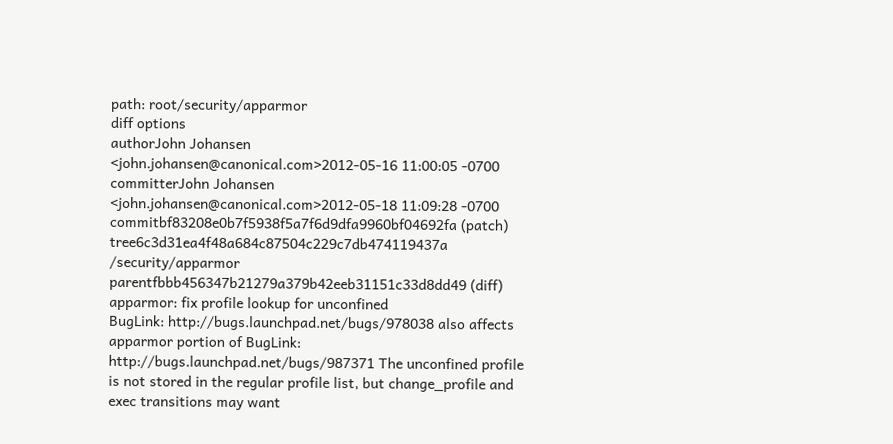path: root/security/apparmor
diff options
authorJohn Johansen <john.johansen@canonical.com>2012-05-16 11:00:05 -0700
committerJohn Johansen <john.johansen@canonical.com>2012-05-18 11:09:28 -0700
commitbf83208e0b7f5938f5a7f6d9dfa9960bf04692fa (patch)
tree6c3d31ea4f48a684c87504c229c7db474119437a /security/apparmor
parentfbbb456347b21279a379b42eeb31151c33d8dd49 (diff)
apparmor: fix profile lookup for unconfined
BugLink: http://bugs.launchpad.net/bugs/978038 also affects apparmor portion of BugLink: http://bugs.launchpad.net/bugs/987371 The unconfined profile is not stored in the regular profile list, but change_profile and exec transitions may want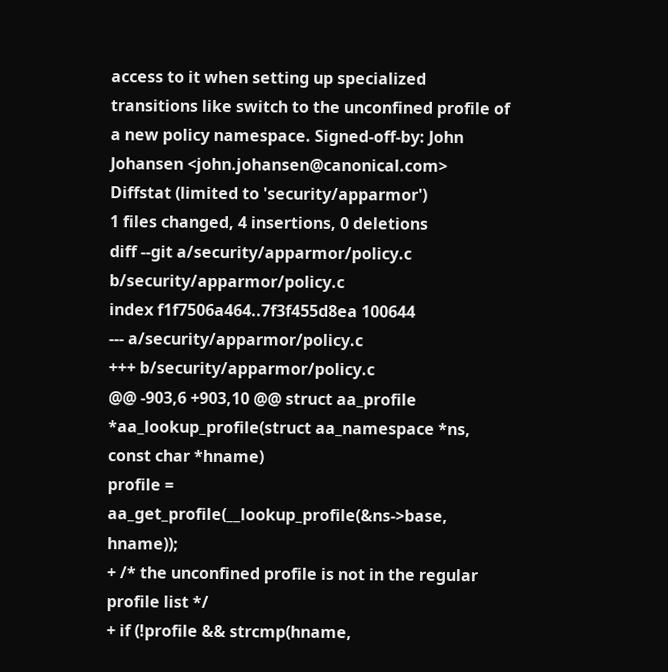access to it when setting up specialized transitions like switch to the unconfined profile of a new policy namespace. Signed-off-by: John Johansen <john.johansen@canonical.com>
Diffstat (limited to 'security/apparmor')
1 files changed, 4 insertions, 0 deletions
diff --git a/security/apparmor/policy.c b/security/apparmor/policy.c
index f1f7506a464..7f3f455d8ea 100644
--- a/security/apparmor/policy.c
+++ b/security/apparmor/policy.c
@@ -903,6 +903,10 @@ struct aa_profile *aa_lookup_profile(struct aa_namespace *ns, const char *hname)
profile = aa_get_profile(__lookup_profile(&ns->base, hname));
+ /* the unconfined profile is not in the regular profile list */
+ if (!profile && strcmp(hname,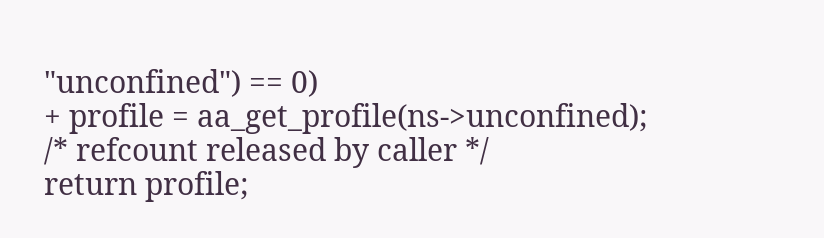"unconfined") == 0)
+ profile = aa_get_profile(ns->unconfined);
/* refcount released by caller */
return profile;